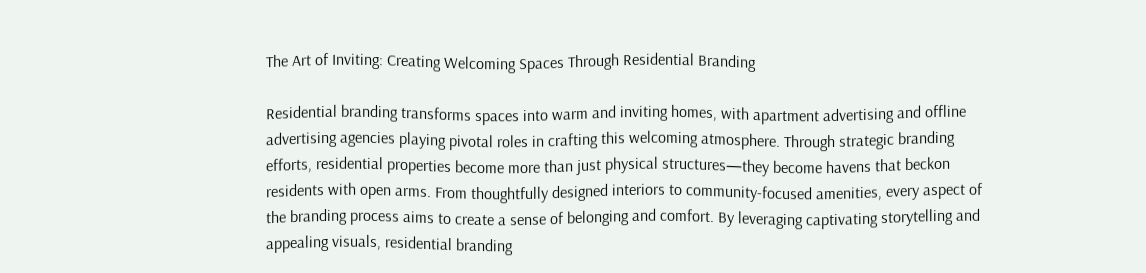The Art of Inviting: Creating Welcoming Spaces Through Residential Branding

Residential branding transforms spaces into warm and inviting homes, with apartment advertising and offline advertising agencies playing pivotal roles in crafting this welcoming atmosphere. Through strategic branding efforts, residential properties become more than just physical structures—they become havens that beckon residents with open arms. From thoughtfully designed interiors to community-focused amenities, every aspect of the branding process aims to create a sense of belonging and comfort. By leveraging captivating storytelling and appealing visuals, residential branding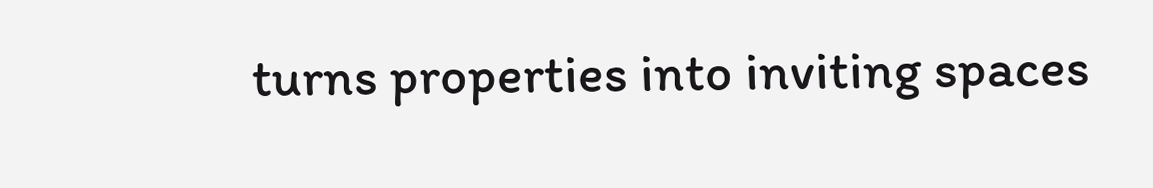turns properties into inviting spaces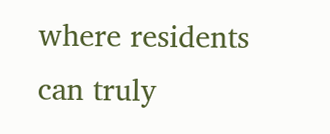where residents can truly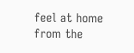feel at home from the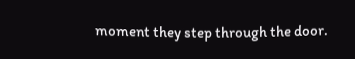moment they step through the door.